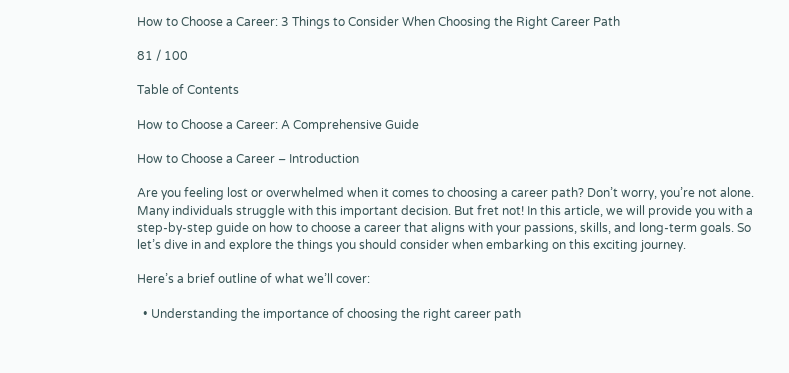How to Choose a Career: 3 Things to Consider When Choosing the Right Career Path

81 / 100

Table of Contents

How to Choose a Career: A Comprehensive Guide

How to Choose a Career – Introduction

Are you feeling lost or overwhelmed when it comes to choosing a career path? Don’t worry, you’re not alone. Many individuals struggle with this important decision. But fret not! In this article, we will provide you with a step-by-step guide on how to choose a career that aligns with your passions, skills, and long-term goals. So let’s dive in and explore the things you should consider when embarking on this exciting journey.

Here’s a brief outline of what we’ll cover:

  • Understanding the importance of choosing the right career path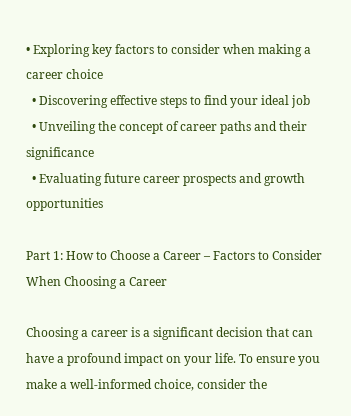• Exploring key factors to consider when making a career choice
  • Discovering effective steps to find your ideal job
  • Unveiling the concept of career paths and their significance
  • Evaluating future career prospects and growth opportunities

Part 1: How to Choose a Career – Factors to Consider When Choosing a Career

Choosing a career is a significant decision that can have a profound impact on your life. To ensure you make a well-informed choice, consider the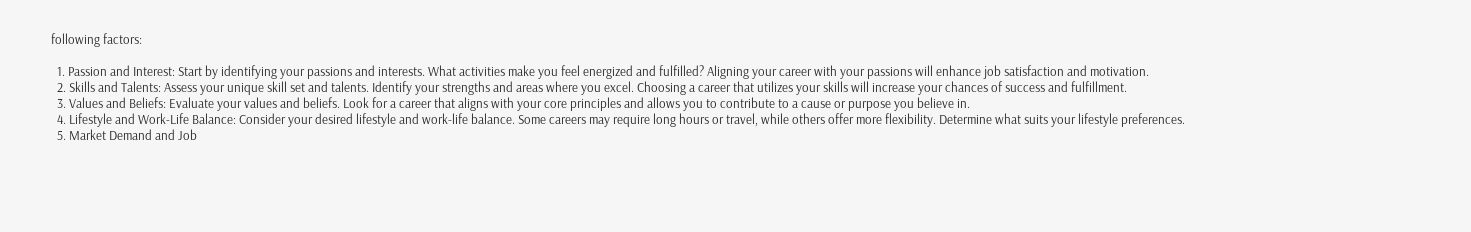following factors:

  1. Passion and Interest: Start by identifying your passions and interests. What activities make you feel energized and fulfilled? Aligning your career with your passions will enhance job satisfaction and motivation.
  2. Skills and Talents: Assess your unique skill set and talents. Identify your strengths and areas where you excel. Choosing a career that utilizes your skills will increase your chances of success and fulfillment.
  3. Values and Beliefs: Evaluate your values and beliefs. Look for a career that aligns with your core principles and allows you to contribute to a cause or purpose you believe in.
  4. Lifestyle and Work-Life Balance: Consider your desired lifestyle and work-life balance. Some careers may require long hours or travel, while others offer more flexibility. Determine what suits your lifestyle preferences.
  5. Market Demand and Job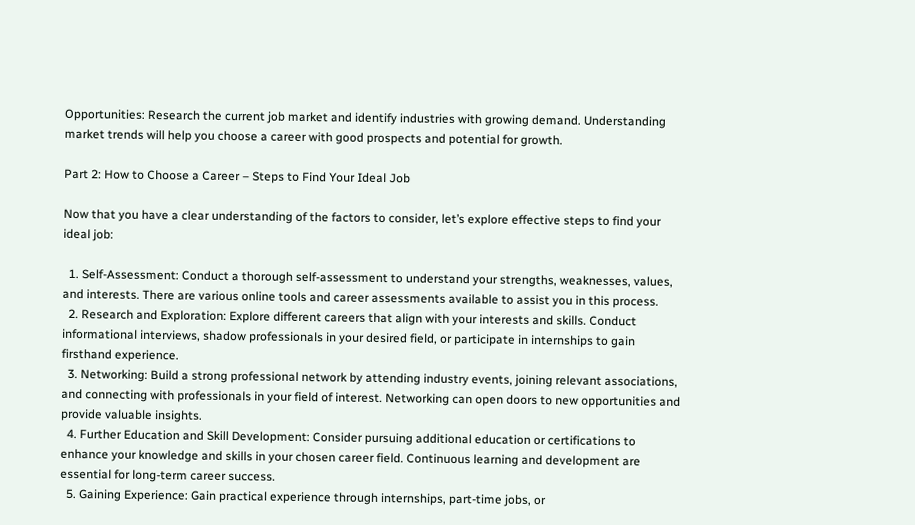Opportunities: Research the current job market and identify industries with growing demand. Understanding market trends will help you choose a career with good prospects and potential for growth.

Part 2: How to Choose a Career – Steps to Find Your Ideal Job

Now that you have a clear understanding of the factors to consider, let’s explore effective steps to find your ideal job:

  1. Self-Assessment: Conduct a thorough self-assessment to understand your strengths, weaknesses, values, and interests. There are various online tools and career assessments available to assist you in this process.
  2. Research and Exploration: Explore different careers that align with your interests and skills. Conduct informational interviews, shadow professionals in your desired field, or participate in internships to gain firsthand experience.
  3. Networking: Build a strong professional network by attending industry events, joining relevant associations, and connecting with professionals in your field of interest. Networking can open doors to new opportunities and provide valuable insights.
  4. Further Education and Skill Development: Consider pursuing additional education or certifications to enhance your knowledge and skills in your chosen career field. Continuous learning and development are essential for long-term career success.
  5. Gaining Experience: Gain practical experience through internships, part-time jobs, or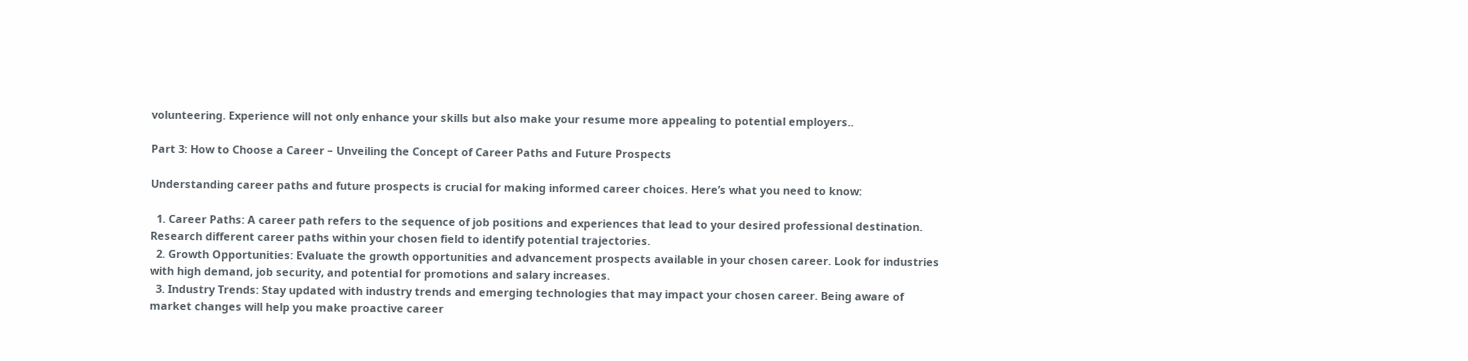volunteering. Experience will not only enhance your skills but also make your resume more appealing to potential employers..

Part 3: How to Choose a Career – Unveiling the Concept of Career Paths and Future Prospects

Understanding career paths and future prospects is crucial for making informed career choices. Here’s what you need to know:

  1. Career Paths: A career path refers to the sequence of job positions and experiences that lead to your desired professional destination. Research different career paths within your chosen field to identify potential trajectories.
  2. Growth Opportunities: Evaluate the growth opportunities and advancement prospects available in your chosen career. Look for industries with high demand, job security, and potential for promotions and salary increases.
  3. Industry Trends: Stay updated with industry trends and emerging technologies that may impact your chosen career. Being aware of market changes will help you make proactive career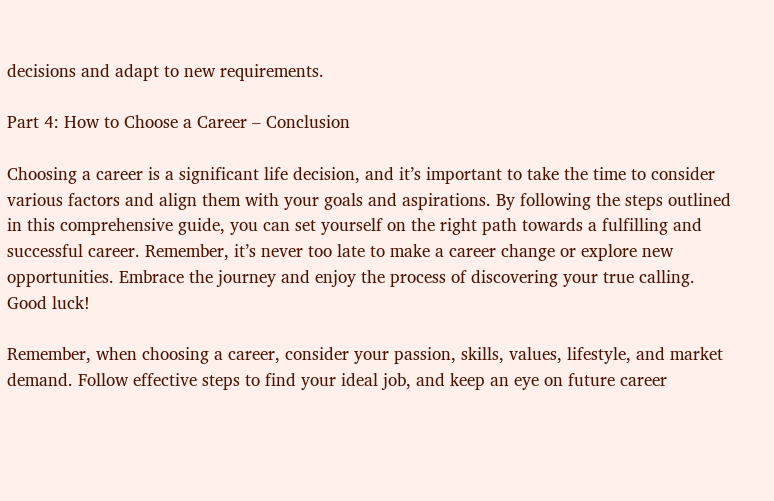decisions and adapt to new requirements.

Part 4: How to Choose a Career – Conclusion

Choosing a career is a significant life decision, and it’s important to take the time to consider various factors and align them with your goals and aspirations. By following the steps outlined in this comprehensive guide, you can set yourself on the right path towards a fulfilling and successful career. Remember, it’s never too late to make a career change or explore new opportunities. Embrace the journey and enjoy the process of discovering your true calling. Good luck!

Remember, when choosing a career, consider your passion, skills, values, lifestyle, and market demand. Follow effective steps to find your ideal job, and keep an eye on future career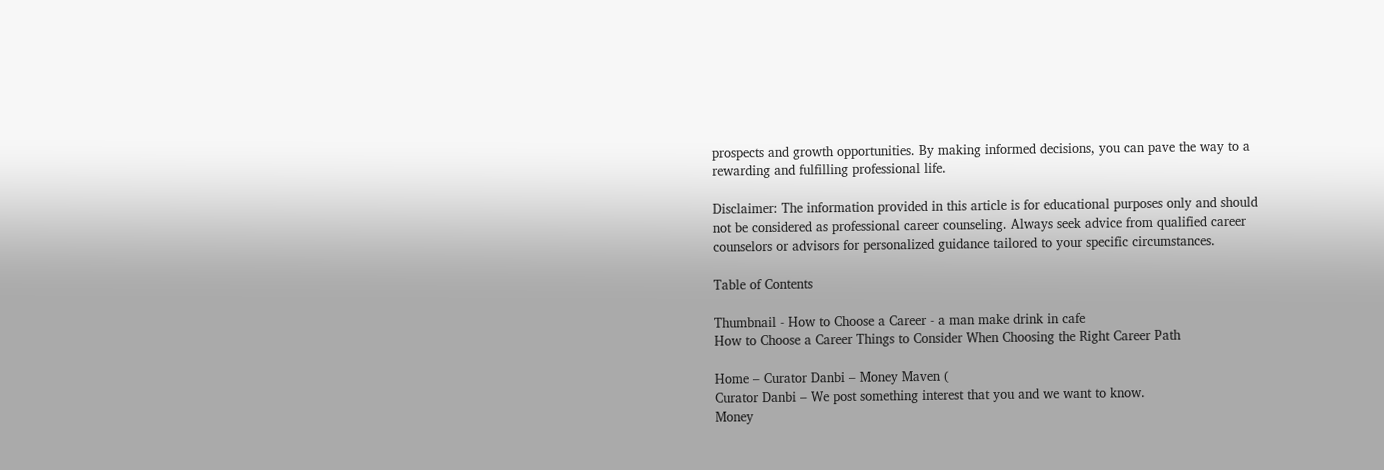prospects and growth opportunities. By making informed decisions, you can pave the way to a rewarding and fulfilling professional life.

Disclaimer: The information provided in this article is for educational purposes only and should not be considered as professional career counseling. Always seek advice from qualified career counselors or advisors for personalized guidance tailored to your specific circumstances.

Table of Contents

Thumbnail - How to Choose a Career - a man make drink in cafe
How to Choose a Career Things to Consider When Choosing the Right Career Path

Home – Curator Danbi – Money Maven (
Curator Danbi – We post something interest that you and we want to know.
Money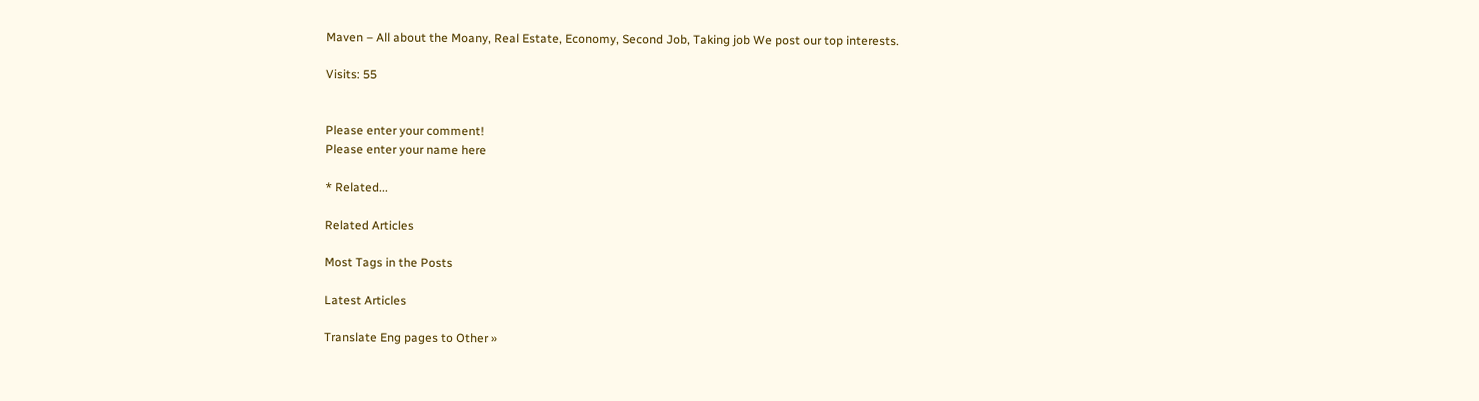Maven – All about the Moany, Real Estate, Economy, Second Job, Taking job We post our top interests.

Visits: 55


Please enter your comment!
Please enter your name here

* Related...

Related Articles

Most Tags in the Posts

Latest Articles

Translate Eng pages to Other »